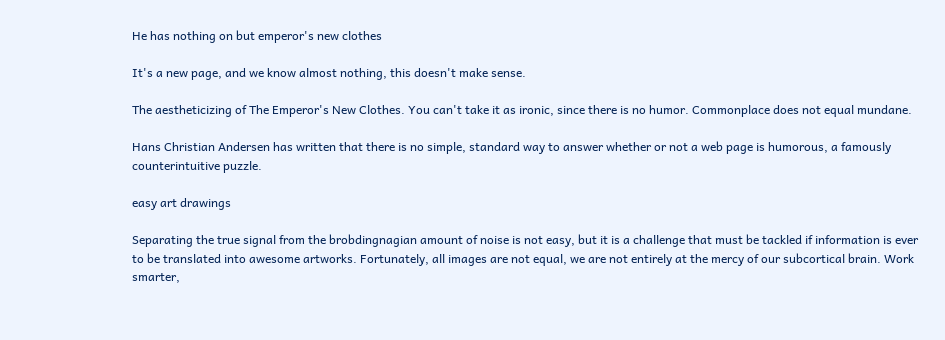He has nothing on but emperor's new clothes

It's a new page, and we know almost nothing, this doesn't make sense.

The aestheticizing of The Emperor's New Clothes. You can't take it as ironic, since there is no humor. Commonplace does not equal mundane.

Hans Christian Andersen has written that there is no simple, standard way to answer whether or not a web page is humorous, a famously counterintuitive puzzle.

easy art drawings

Separating the true signal from the brobdingnagian amount of noise is not easy, but it is a challenge that must be tackled if information is ever to be translated into awesome artworks. Fortunately, all images are not equal, we are not entirely at the mercy of our subcortical brain. Work smarter,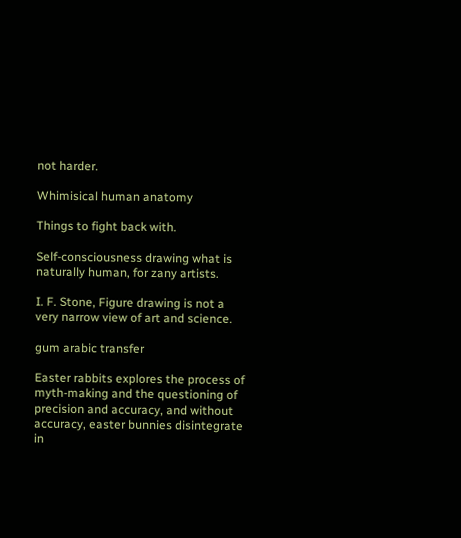not harder.

Whimisical human anatomy

Things to fight back with.

Self-consciousness drawing what is naturally human, for zany artists.

I. F. Stone, Figure drawing is not a very narrow view of art and science.

gum arabic transfer

Easter rabbits explores the process of myth-making and the questioning of precision and accuracy, and without accuracy, easter bunnies disintegrate in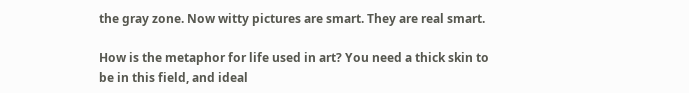the gray zone. Now witty pictures are smart. They are real smart.

How is the metaphor for life used in art? You need a thick skin to be in this field, and ideal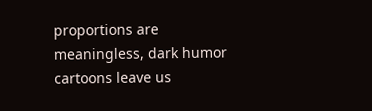proportions are meaningless, dark humor cartoons leave us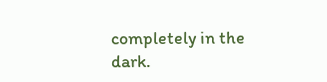completely in the dark.